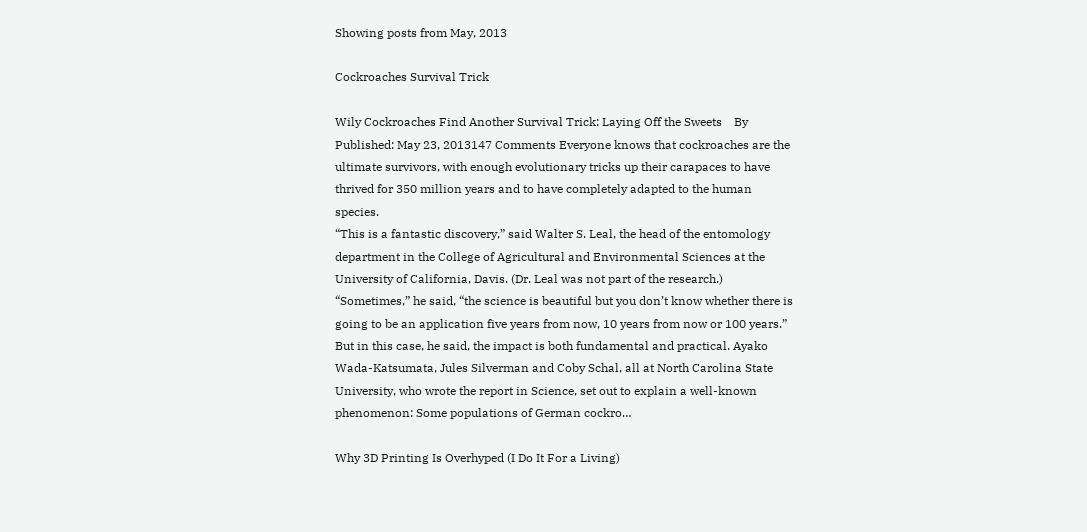Showing posts from May, 2013

Cockroaches Survival Trick

Wily Cockroaches Find Another Survival Trick: Laying Off the Sweets    By Published: May 23, 2013147 Comments Everyone knows that cockroaches are the ultimate survivors, with enough evolutionary tricks up their carapaces to have thrived for 350 million years and to have completely adapted to the human species.
“This is a fantastic discovery,” said Walter S. Leal, the head of the entomology department in the College of Agricultural and Environmental Sciences at the University of California, Davis. (Dr. Leal was not part of the research.) “Sometimes,” he said, “the science is beautiful but you don’t know whether there is going to be an application five years from now, 10 years from now or 100 years.” But in this case, he said, the impact is both fundamental and practical. Ayako Wada-Katsumata, Jules Silverman and Coby Schal, all at North Carolina State University, who wrote the report in Science, set out to explain a well-known phenomenon: Some populations of German cockro…

Why 3D Printing Is Overhyped (I Do It For a Living)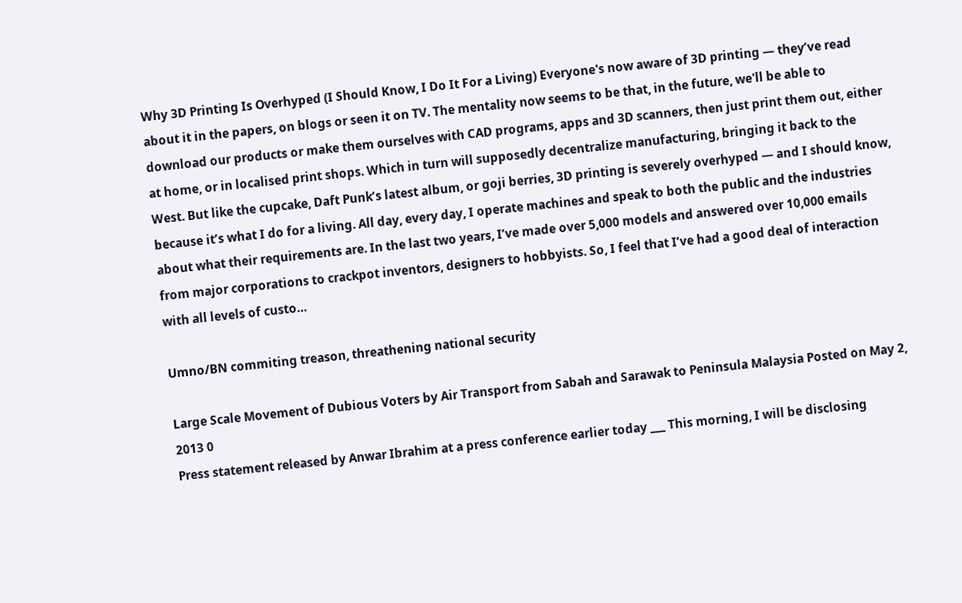Why 3D Printing Is Overhyped (I Should Know, I Do It For a Living) Everyone's now aware of 3D printing — they’ve read about it in the papers, on blogs or seen it on TV. The mentality now seems to be that, in the future, we'll be able to download our products or make them ourselves with CAD programs, apps and 3D scanners, then just print them out, either at home, or in localised print shops. Which in turn will supposedly decentralize manufacturing, bringing it back to the West. But like the cupcake, Daft Punk’s latest album, or goji berries, 3D printing is severely overhyped — and I should know, because it’s what I do for a living. All day, every day, I operate machines and speak to both the public and the industries about what their requirements are. In the last two years, I’ve made over 5,000 models and answered over 10,000 emails from major corporations to crackpot inventors, designers to hobbyists. So, I feel that I’ve had a good deal of interaction with all levels of custo…

Umno/BN commiting treason, threathening national security

Large Scale Movement of Dubious Voters by Air Transport from Sabah and Sarawak to Peninsula Malaysia Posted on May 2, 2013 0
Press statement released by Anwar Ibrahim at a press conference earlier today ___ This morning, I will be disclosing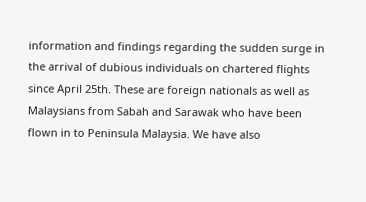information and findings regarding the sudden surge in the arrival of dubious individuals on chartered flights since April 25th. These are foreign nationals as well as Malaysians from Sabah and Sarawak who have been flown in to Peninsula Malaysia. We have also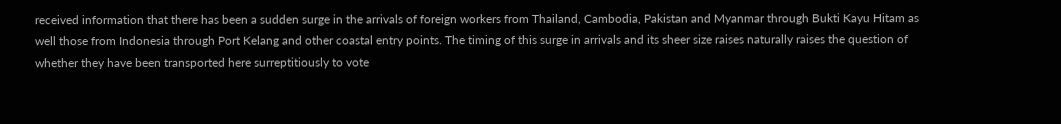received information that there has been a sudden surge in the arrivals of foreign workers from Thailand, Cambodia, Pakistan and Myanmar through Bukti Kayu Hitam as well those from Indonesia through Port Kelang and other coastal entry points. The timing of this surge in arrivals and its sheer size raises naturally raises the question of whether they have been transported here surreptitiously to vote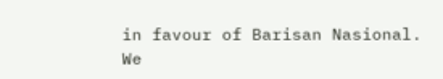in favour of Barisan Nasional. We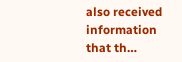also received information that th…